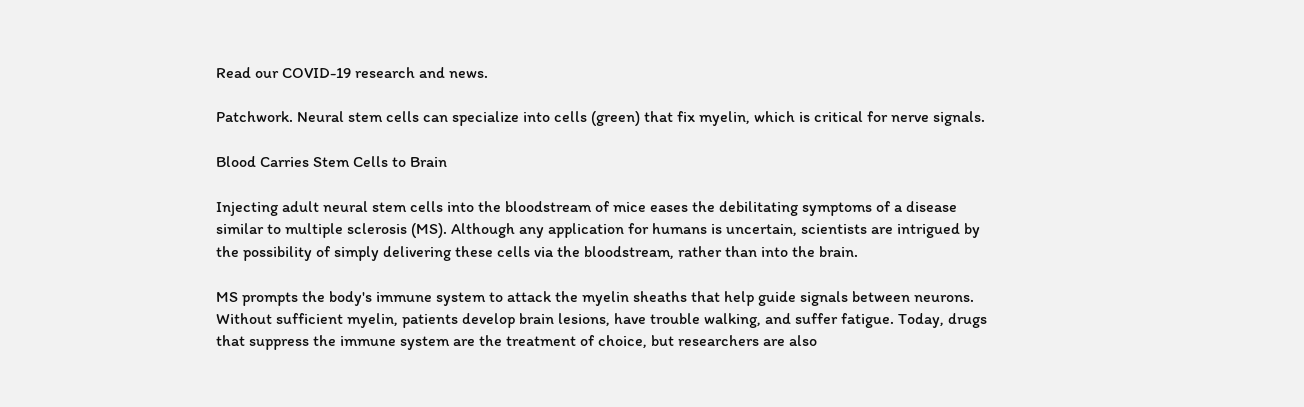Read our COVID-19 research and news.

Patchwork. Neural stem cells can specialize into cells (green) that fix myelin, which is critical for nerve signals.

Blood Carries Stem Cells to Brain

Injecting adult neural stem cells into the bloodstream of mice eases the debilitating symptoms of a disease similar to multiple sclerosis (MS). Although any application for humans is uncertain, scientists are intrigued by the possibility of simply delivering these cells via the bloodstream, rather than into the brain.

MS prompts the body's immune system to attack the myelin sheaths that help guide signals between neurons. Without sufficient myelin, patients develop brain lesions, have trouble walking, and suffer fatigue. Today, drugs that suppress the immune system are the treatment of choice, but researchers are also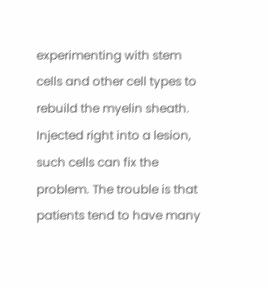experimenting with stem cells and other cell types to rebuild the myelin sheath. Injected right into a lesion, such cells can fix the problem. The trouble is that patients tend to have many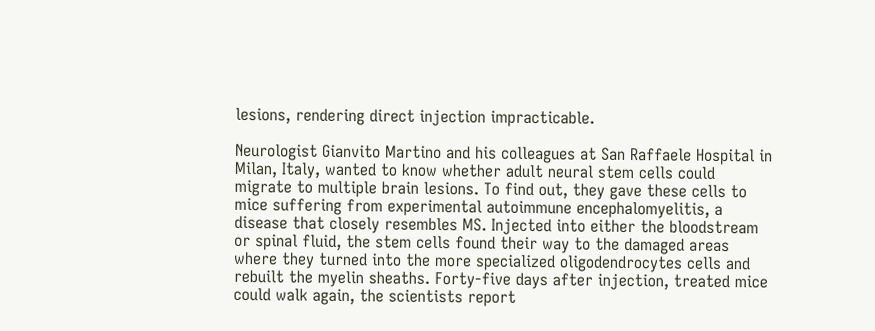lesions, rendering direct injection impracticable.

Neurologist Gianvito Martino and his colleagues at San Raffaele Hospital in Milan, Italy, wanted to know whether adult neural stem cells could migrate to multiple brain lesions. To find out, they gave these cells to mice suffering from experimental autoimmune encephalomyelitis, a disease that closely resembles MS. Injected into either the bloodstream or spinal fluid, the stem cells found their way to the damaged areas where they turned into the more specialized oligodendrocytes cells and rebuilt the myelin sheaths. Forty-five days after injection, treated mice could walk again, the scientists report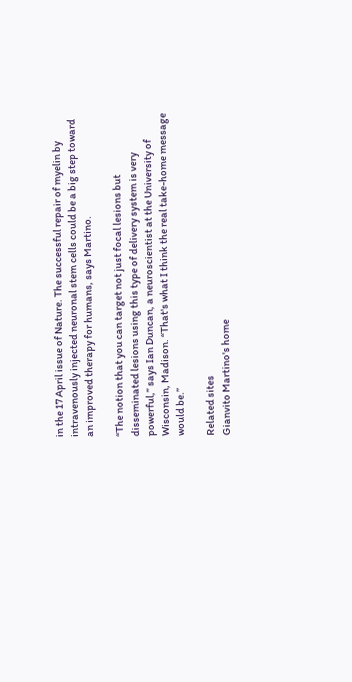in the 17 April issue of Nature. The successful repair of myelin by intravenously injected neuronal stem cells could be a big step toward an improved therapy for humans, says Martino.

“The notion that you can target not just focal lesions but disseminated lesions using this type of delivery system is very powerful,” says Ian Duncan, a neuroscientist at the University of Wisconsin, Madison. “That's what I think the real take-home message would be.”

Related sites
Gianvito Martino's home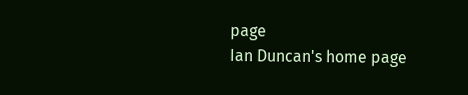page
Ian Duncan's home page